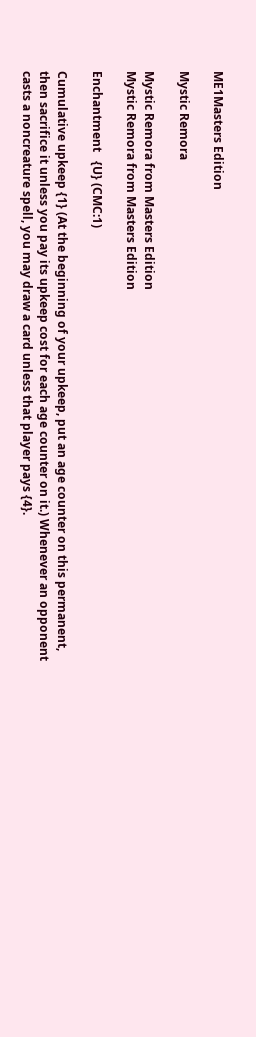ME1Masters Edition

Mystic Remora

Mystic Remora from Masters Edition
Mystic Remora from Masters Edition

Enchantment   {U} (CMC:1)

Cumulative upkeep {1} (At the beginning of your upkeep, put an age counter on this permanent, then sacrifice it unless you pay its upkeep cost for each age counter on it.) Whenever an opponent casts a noncreature spell, you may draw a card unless that player pays {4}.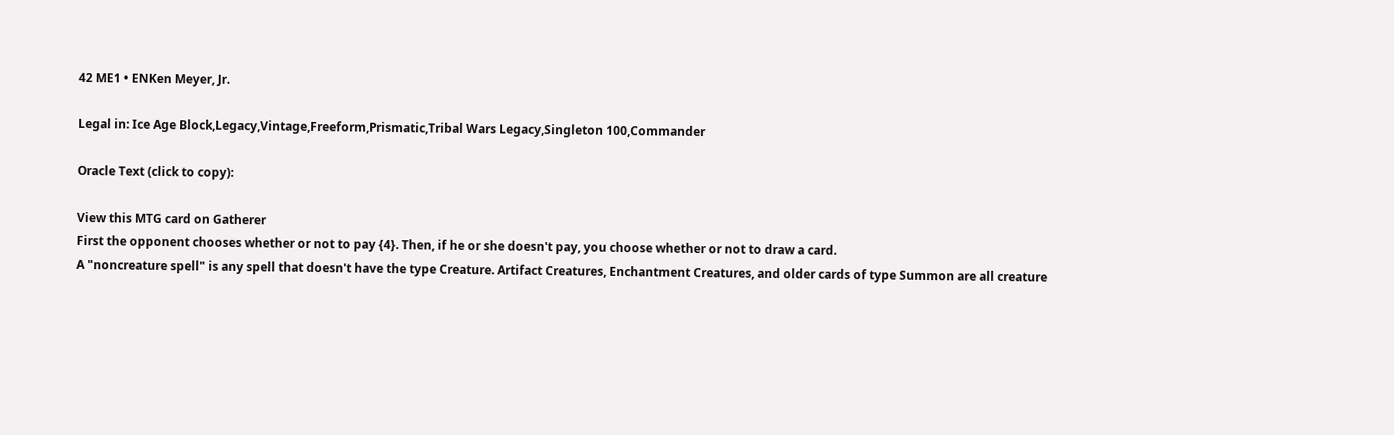42 ME1 • ENKen Meyer, Jr.

Legal in: Ice Age Block,Legacy,Vintage,Freeform,Prismatic,Tribal Wars Legacy,Singleton 100,Commander

Oracle Text (click to copy):

View this MTG card on Gatherer
First the opponent chooses whether or not to pay {4}. Then, if he or she doesn't pay, you choose whether or not to draw a card.
A "noncreature spell" is any spell that doesn't have the type Creature. Artifact Creatures, Enchantment Creatures, and older cards of type Summon are all creature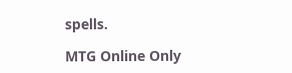spells.

MTG Online Only